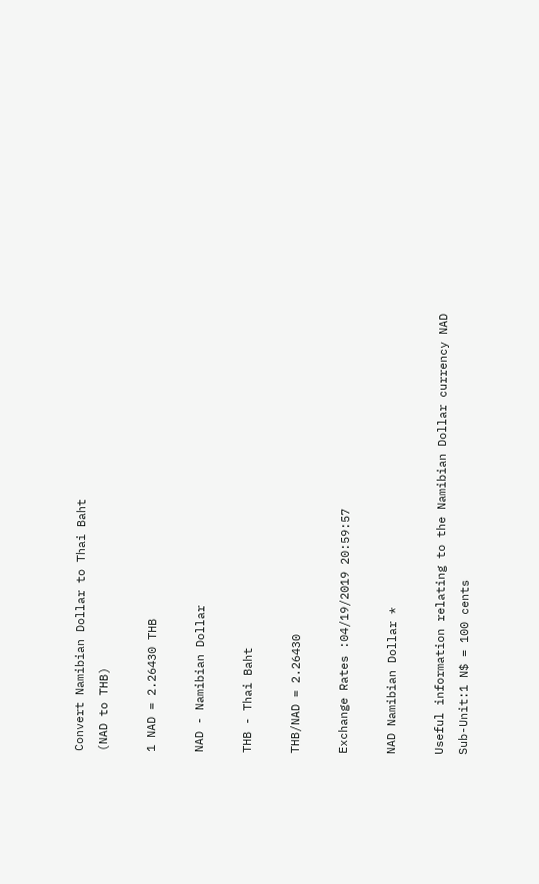Convert Namibian Dollar to Thai Baht
(NAD to THB)

1 NAD = 2.26430 THB

NAD - Namibian Dollar

THB - Thai Baht

THB/NAD = 2.26430

Exchange Rates :04/19/2019 20:59:57

NAD Namibian Dollar *

Useful information relating to the Namibian Dollar currency NAD
Sub-Unit:1 N$ = 100 cents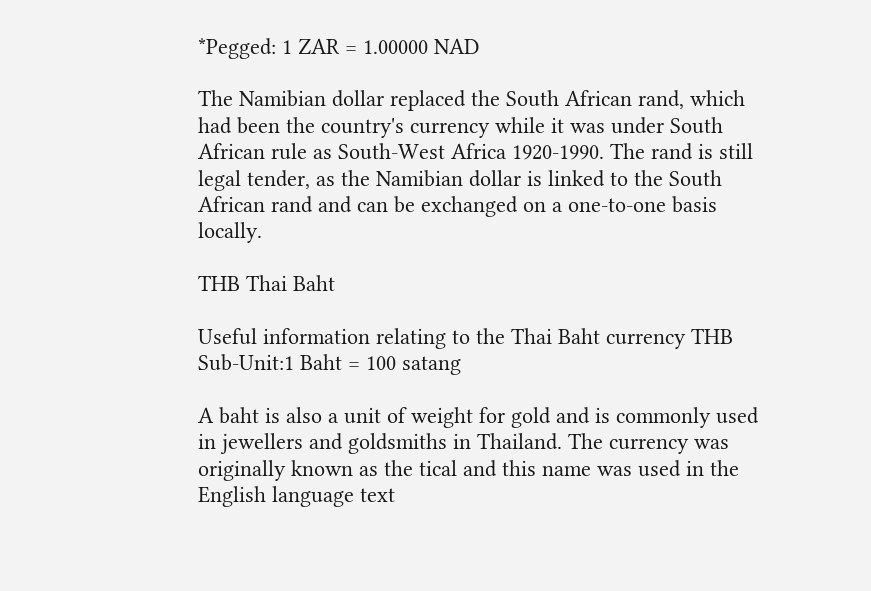*Pegged: 1 ZAR = 1.00000 NAD

The Namibian dollar replaced the South African rand, which had been the country's currency while it was under South African rule as South-West Africa 1920-1990. The rand is still legal tender, as the Namibian dollar is linked to the South African rand and can be exchanged on a one-to-one basis locally.

THB Thai Baht

Useful information relating to the Thai Baht currency THB
Sub-Unit:1 Baht = 100 satang

A baht is also a unit of weight for gold and is commonly used in jewellers and goldsmiths in Thailand. The currency was originally known as the tical and this name was used in the English language text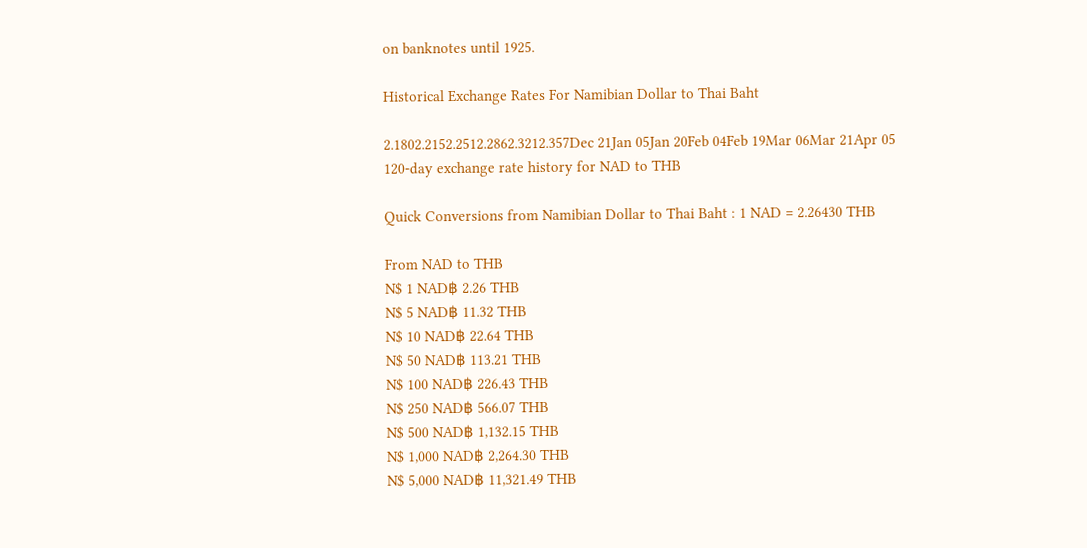on banknotes until 1925.

Historical Exchange Rates For Namibian Dollar to Thai Baht

2.1802.2152.2512.2862.3212.357Dec 21Jan 05Jan 20Feb 04Feb 19Mar 06Mar 21Apr 05
120-day exchange rate history for NAD to THB

Quick Conversions from Namibian Dollar to Thai Baht : 1 NAD = 2.26430 THB

From NAD to THB
N$ 1 NAD฿ 2.26 THB
N$ 5 NAD฿ 11.32 THB
N$ 10 NAD฿ 22.64 THB
N$ 50 NAD฿ 113.21 THB
N$ 100 NAD฿ 226.43 THB
N$ 250 NAD฿ 566.07 THB
N$ 500 NAD฿ 1,132.15 THB
N$ 1,000 NAD฿ 2,264.30 THB
N$ 5,000 NAD฿ 11,321.49 THB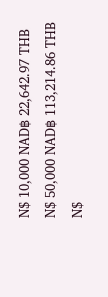N$ 10,000 NAD฿ 22,642.97 THB
N$ 50,000 NAD฿ 113,214.86 THB
N$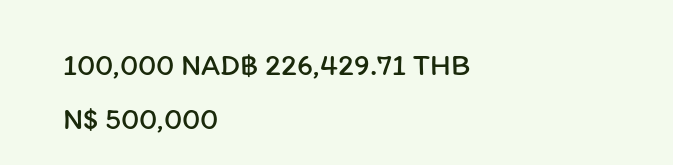100,000 NAD฿ 226,429.71 THB
N$ 500,000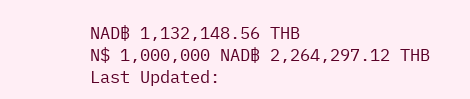NAD฿ 1,132,148.56 THB
N$ 1,000,000 NAD฿ 2,264,297.12 THB
Last Updated: